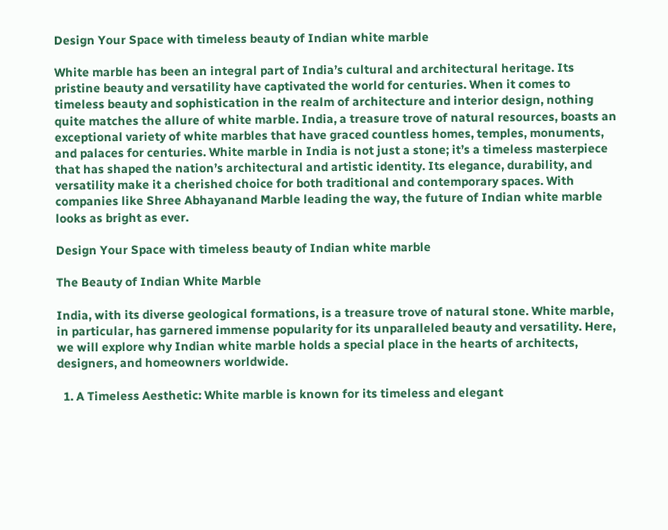Design Your Space with timeless beauty of Indian white marble

White marble has been an integral part of India’s cultural and architectural heritage. Its pristine beauty and versatility have captivated the world for centuries. When it comes to timeless beauty and sophistication in the realm of architecture and interior design, nothing quite matches the allure of white marble. India, a treasure trove of natural resources, boasts an exceptional variety of white marbles that have graced countless homes, temples, monuments, and palaces for centuries. White marble in India is not just a stone; it’s a timeless masterpiece that has shaped the nation’s architectural and artistic identity. Its elegance, durability, and versatility make it a cherished choice for both traditional and contemporary spaces. With companies like Shree Abhayanand Marble leading the way, the future of Indian white marble looks as bright as ever.

Design Your Space with timeless beauty of Indian white marble

The Beauty of Indian White Marble

India, with its diverse geological formations, is a treasure trove of natural stone. White marble, in particular, has garnered immense popularity for its unparalleled beauty and versatility. Here, we will explore why Indian white marble holds a special place in the hearts of architects, designers, and homeowners worldwide.

  1. A Timeless Aesthetic: White marble is known for its timeless and elegant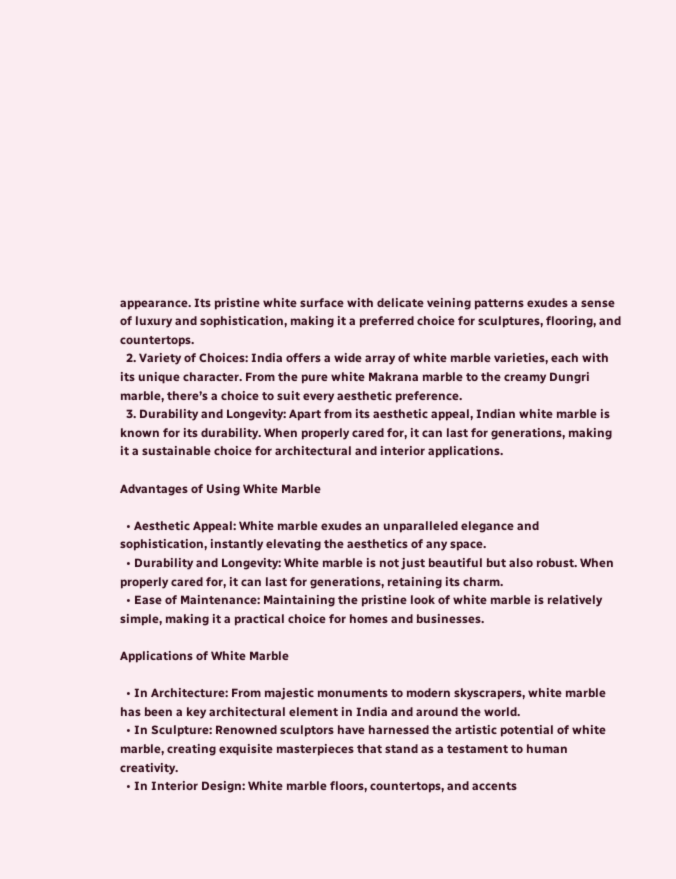appearance. Its pristine white surface with delicate veining patterns exudes a sense of luxury and sophistication, making it a preferred choice for sculptures, flooring, and countertops.
  2. Variety of Choices: India offers a wide array of white marble varieties, each with its unique character. From the pure white Makrana marble to the creamy Dungri marble, there’s a choice to suit every aesthetic preference.
  3. Durability and Longevity: Apart from its aesthetic appeal, Indian white marble is known for its durability. When properly cared for, it can last for generations, making it a sustainable choice for architectural and interior applications.

Advantages of Using White Marble

  • Aesthetic Appeal: White marble exudes an unparalleled elegance and sophistication, instantly elevating the aesthetics of any space.
  • Durability and Longevity: White marble is not just beautiful but also robust. When properly cared for, it can last for generations, retaining its charm.
  • Ease of Maintenance: Maintaining the pristine look of white marble is relatively simple, making it a practical choice for homes and businesses.

Applications of White Marble

  • In Architecture: From majestic monuments to modern skyscrapers, white marble has been a key architectural element in India and around the world.
  • In Sculpture: Renowned sculptors have harnessed the artistic potential of white marble, creating exquisite masterpieces that stand as a testament to human creativity.
  • In Interior Design: White marble floors, countertops, and accents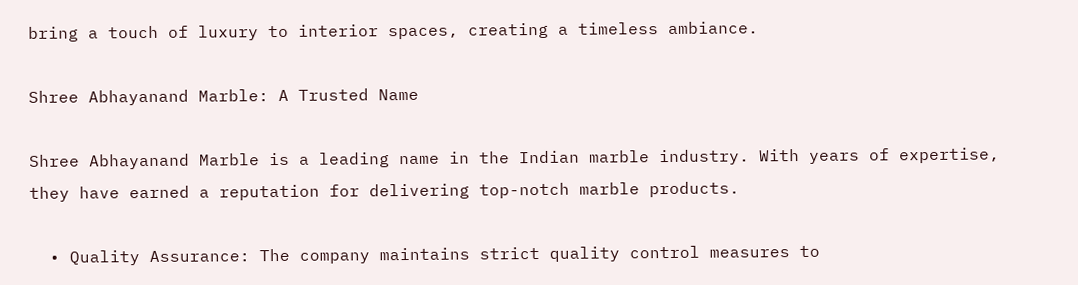bring a touch of luxury to interior spaces, creating a timeless ambiance.

Shree Abhayanand Marble: A Trusted Name

Shree Abhayanand Marble is a leading name in the Indian marble industry. With years of expertise, they have earned a reputation for delivering top-notch marble products.

  • Quality Assurance: The company maintains strict quality control measures to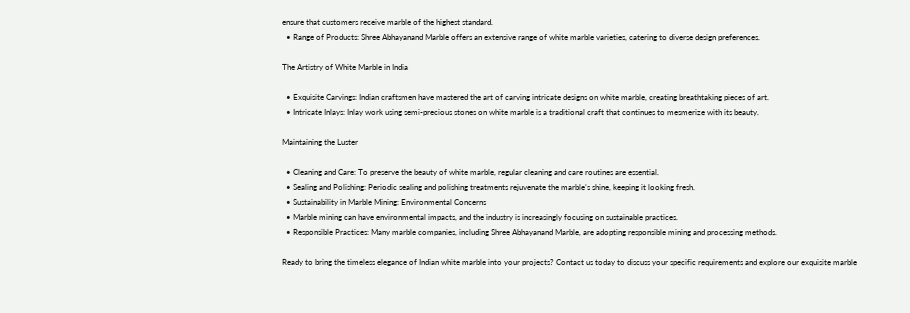ensure that customers receive marble of the highest standard.
  • Range of Products: Shree Abhayanand Marble offers an extensive range of white marble varieties, catering to diverse design preferences.

The Artistry of White Marble in India

  • Exquisite Carvings: Indian craftsmen have mastered the art of carving intricate designs on white marble, creating breathtaking pieces of art.
  • Intricate Inlays: Inlay work using semi-precious stones on white marble is a traditional craft that continues to mesmerize with its beauty.

Maintaining the Luster

  • Cleaning and Care: To preserve the beauty of white marble, regular cleaning and care routines are essential.
  • Sealing and Polishing: Periodic sealing and polishing treatments rejuvenate the marble’s shine, keeping it looking fresh.
  • Sustainability in Marble Mining: Environmental Concerns
  • Marble mining can have environmental impacts, and the industry is increasingly focusing on sustainable practices.
  • Responsible Practices: Many marble companies, including Shree Abhayanand Marble, are adopting responsible mining and processing methods.

Ready to bring the timeless elegance of Indian white marble into your projects? Contact us today to discuss your specific requirements and explore our exquisite marble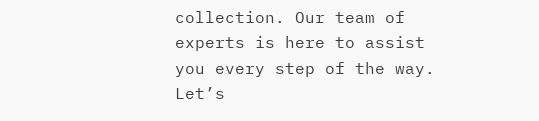collection. Our team of experts is here to assist you every step of the way. Let’s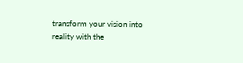transform your vision into reality with the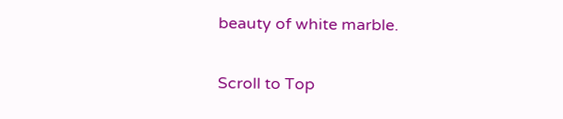beauty of white marble.

Scroll to Top